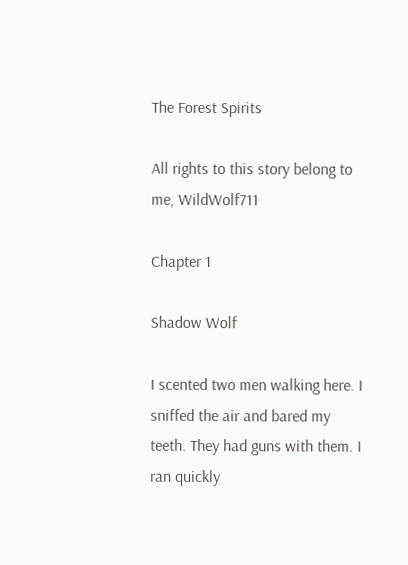The Forest Spirits

All rights to this story belong to me, WildWolf711

Chapter 1

Shadow Wolf

I scented two men walking here. I sniffed the air and bared my teeth. They had guns with them. I ran quickly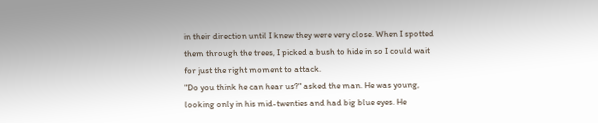in their direction until I knew they were very close. When I spotted them through the trees, I picked a bush to hide in so I could wait for just the right moment to attack.
"Do you think he can hear us?" asked the man. He was young, looking only in his mid-twenties and had big blue eyes. He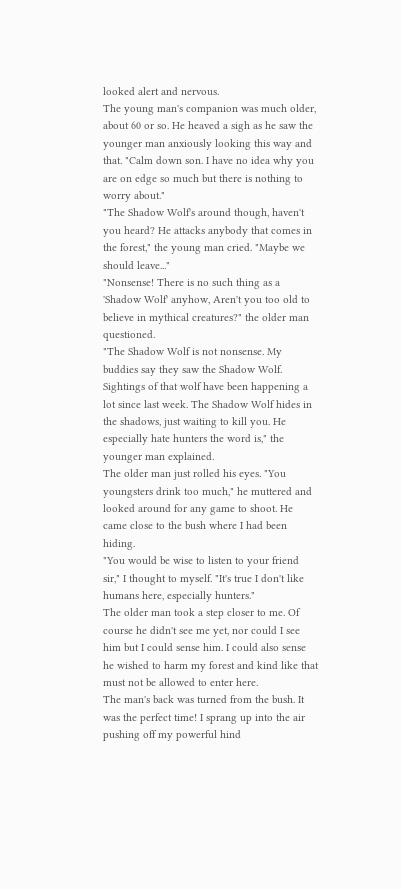looked alert and nervous.
The young man's companion was much older, about 60 or so. He heaved a sigh as he saw the younger man anxiously looking this way and that. "Calm down son. I have no idea why you are on edge so much but there is nothing to worry about."
"The Shadow Wolf's around though, haven't you heard? He attacks anybody that comes in the forest," the young man cried. "Maybe we should leave..."
"Nonsense! There is no such thing as a 'Shadow Wolf' anyhow, Aren't you too old to believe in mythical creatures?" the older man questioned.
"The Shadow Wolf is not nonsense. My buddies say they saw the Shadow Wolf. Sightings of that wolf have been happening a lot since last week. The Shadow Wolf hides in the shadows, just waiting to kill you. He especially hate hunters the word is," the younger man explained.
The older man just rolled his eyes. "You youngsters drink too much," he muttered and looked around for any game to shoot. He came close to the bush where I had been hiding.
"You would be wise to listen to your friend sir," I thought to myself. "It's true I don't like humans here, especially hunters."
The older man took a step closer to me. Of course he didn't see me yet, nor could I see him but I could sense him. I could also sense he wished to harm my forest and kind like that must not be allowed to enter here.
The man's back was turned from the bush. It was the perfect time! I sprang up into the air pushing off my powerful hind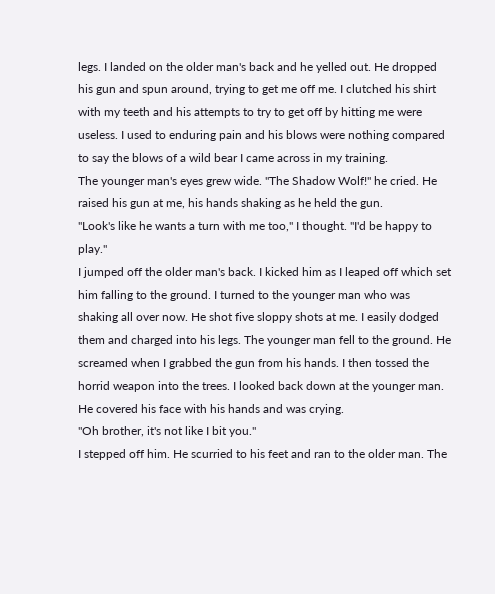legs. I landed on the older man's back and he yelled out. He dropped his gun and spun around, trying to get me off me. I clutched his shirt with my teeth and his attempts to try to get off by hitting me were useless. I used to enduring pain and his blows were nothing compared to say the blows of a wild bear I came across in my training.
The younger man's eyes grew wide. "The Shadow Wolf!" he cried. He raised his gun at me, his hands shaking as he held the gun.
"Look's like he wants a turn with me too," I thought. "I'd be happy to play."
I jumped off the older man's back. I kicked him as I leaped off which set him falling to the ground. I turned to the younger man who was shaking all over now. He shot five sloppy shots at me. I easily dodged them and charged into his legs. The younger man fell to the ground. He screamed when I grabbed the gun from his hands. I then tossed the horrid weapon into the trees. I looked back down at the younger man. He covered his face with his hands and was crying.
"Oh brother, it's not like I bit you."
I stepped off him. He scurried to his feet and ran to the older man. The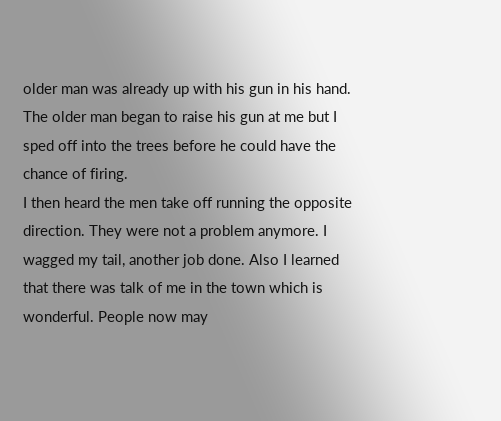older man was already up with his gun in his hand. The older man began to raise his gun at me but I sped off into the trees before he could have the chance of firing.
I then heard the men take off running the opposite direction. They were not a problem anymore. I wagged my tail, another job done. Also I learned that there was talk of me in the town which is wonderful. People now may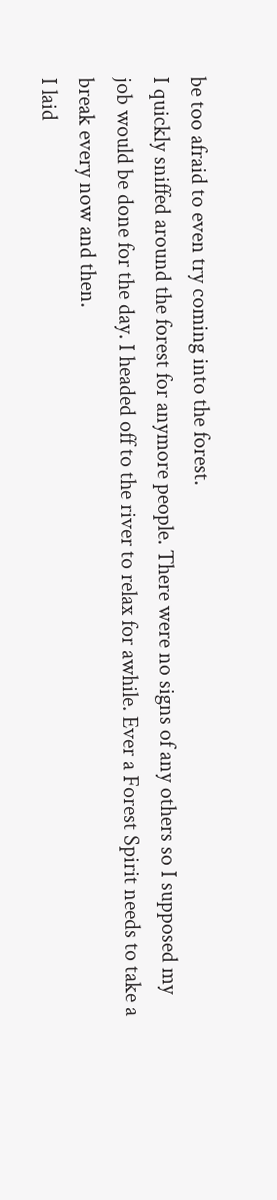be too afraid to even try coming into the forest.
I quickly sniffed around the forest for anymore people. There were no signs of any others so I supposed my job would be done for the day. I headed off to the river to relax for awhile. Ever a Forest Spirit needs to take a break every now and then.
I laid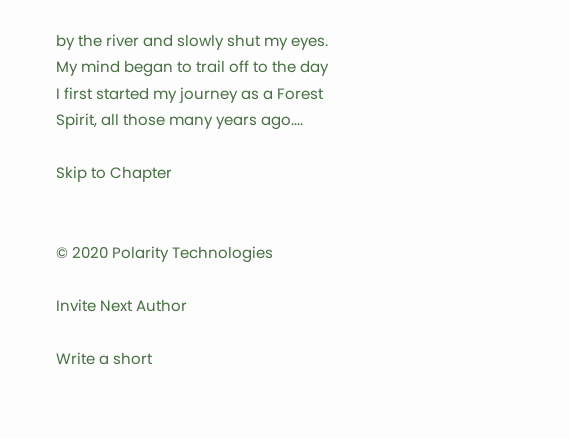by the river and slowly shut my eyes. My mind began to trail off to the day I first started my journey as a Forest Spirit, all those many years ago....

Skip to Chapter


© 2020 Polarity Technologies

Invite Next Author

Write a short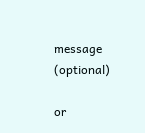message (optional)

or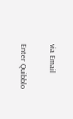via Email

Enter Quibblo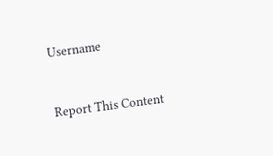Username


Report This Content